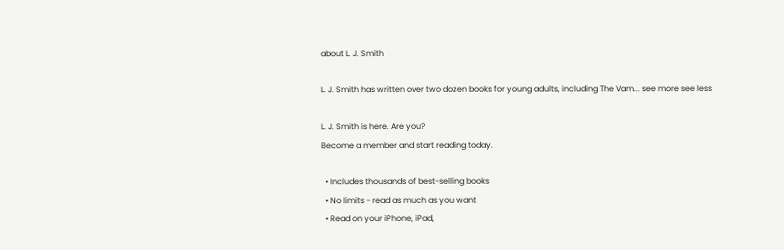about L. J. Smith

L. J. Smith has written over two dozen books for young adults, including The Vam... see more see less

L. J. Smith is here. Are you?
Become a member and start reading today.

  • Includes thousands of best-selling books
  • No limits - read as much as you want
  • Read on your iPhone, iPad,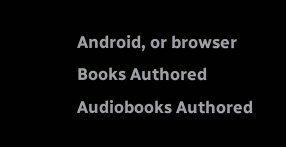Android, or browser
Books Authored
Audiobooks Authored